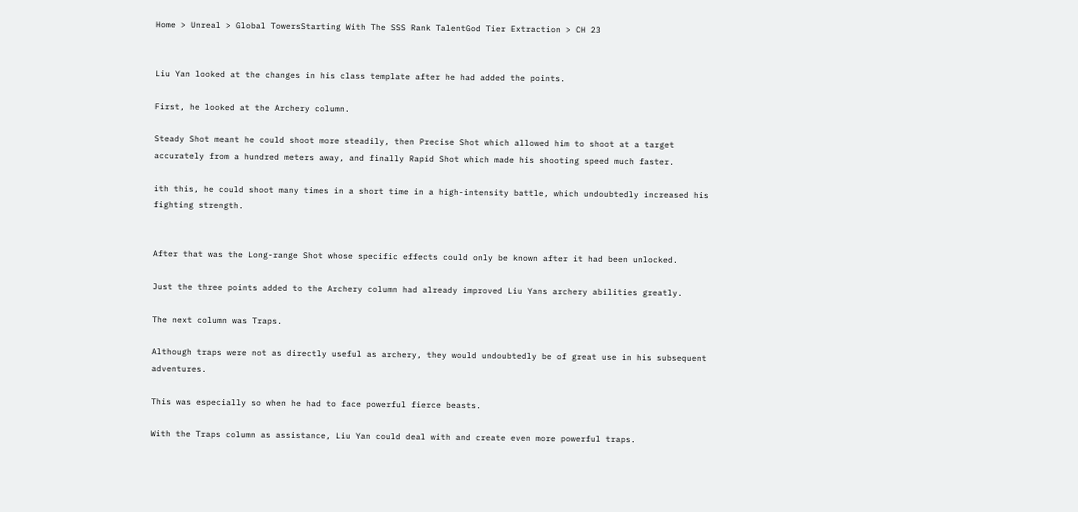Home > Unreal > Global TowersStarting With The SSS Rank TalentGod Tier Extraction > CH 23


Liu Yan looked at the changes in his class template after he had added the points.

First, he looked at the Archery column.

Steady Shot meant he could shoot more steadily, then Precise Shot which allowed him to shoot at a target accurately from a hundred meters away, and finally Rapid Shot which made his shooting speed much faster.

ith this, he could shoot many times in a short time in a high-intensity battle, which undoubtedly increased his fighting strength.


After that was the Long-range Shot whose specific effects could only be known after it had been unlocked.

Just the three points added to the Archery column had already improved Liu Yans archery abilities greatly.

The next column was Traps.

Although traps were not as directly useful as archery, they would undoubtedly be of great use in his subsequent adventures.

This was especially so when he had to face powerful fierce beasts.

With the Traps column as assistance, Liu Yan could deal with and create even more powerful traps.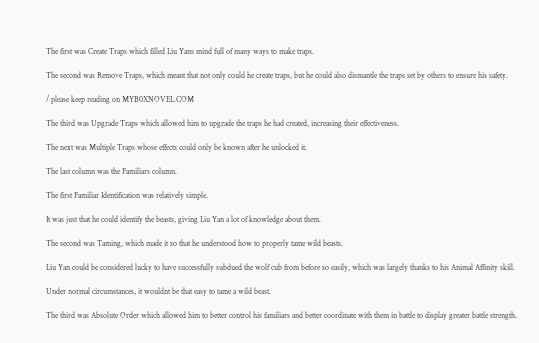The first was Create Traps which filled Liu Yans mind full of many ways to make traps.

The second was Remove Traps, which meant that not only could he create traps, but he could also dismantle the traps set by others to ensure his safety.

/ please keep reading on MYB0XNOVEL.COM

The third was Upgrade Traps which allowed him to upgrade the traps he had created, increasing their effectiveness.

The next was Multiple Traps whose effects could only be known after he unlocked it.

The last column was the Familiars column.

The first Familiar Identification was relatively simple.

It was just that he could identify the beasts, giving Liu Yan a lot of knowledge about them.

The second was Taming, which made it so that he understood how to properly tame wild beasts.

Liu Yan could be considered lucky to have successfully subdued the wolf cub from before so easily, which was largely thanks to his Animal Affinity skill.

Under normal circumstances, it wouldnt be that easy to tame a wild beast.

The third was Absolute Order which allowed him to better control his familiars and better coordinate with them in battle to display greater battle strength.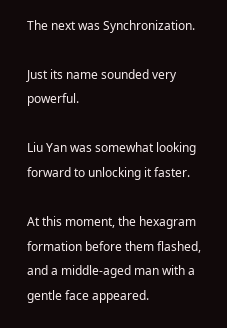The next was Synchronization.

Just its name sounded very powerful.

Liu Yan was somewhat looking forward to unlocking it faster.

At this moment, the hexagram formation before them flashed, and a middle-aged man with a gentle face appeared.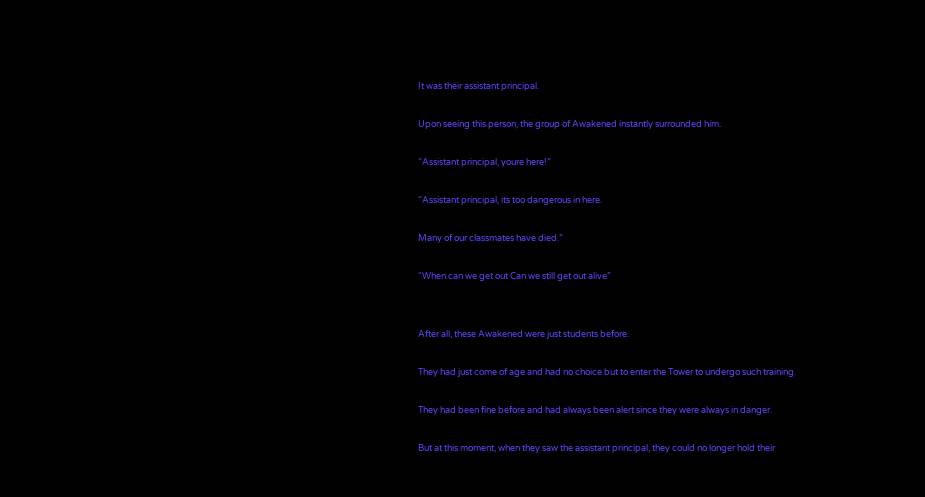It was their assistant principal.

Upon seeing this person, the group of Awakened instantly surrounded him.

“Assistant principal, youre here!”

“Assistant principal, its too dangerous in here.

Many of our classmates have died.”

“When can we get out Can we still get out alive”


After all, these Awakened were just students before.

They had just come of age and had no choice but to enter the Tower to undergo such training.

They had been fine before and had always been alert since they were always in danger.

But at this moment, when they saw the assistant principal, they could no longer hold their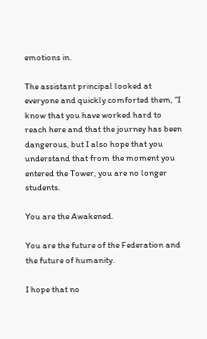emotions in.

The assistant principal looked at everyone and quickly comforted them, “I know that you have worked hard to reach here and that the journey has been dangerous, but I also hope that you understand that from the moment you entered the Tower, you are no longer students.

You are the Awakened.

You are the future of the Federation and the future of humanity.

I hope that no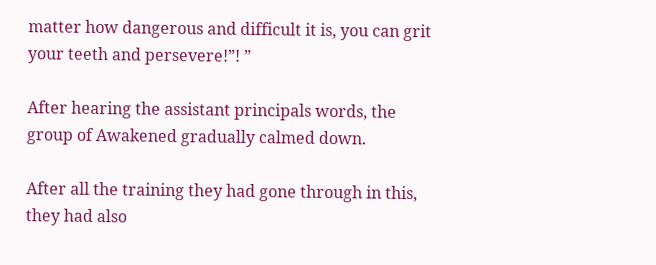matter how dangerous and difficult it is, you can grit your teeth and persevere!”! ”

After hearing the assistant principals words, the group of Awakened gradually calmed down.

After all the training they had gone through in this, they had also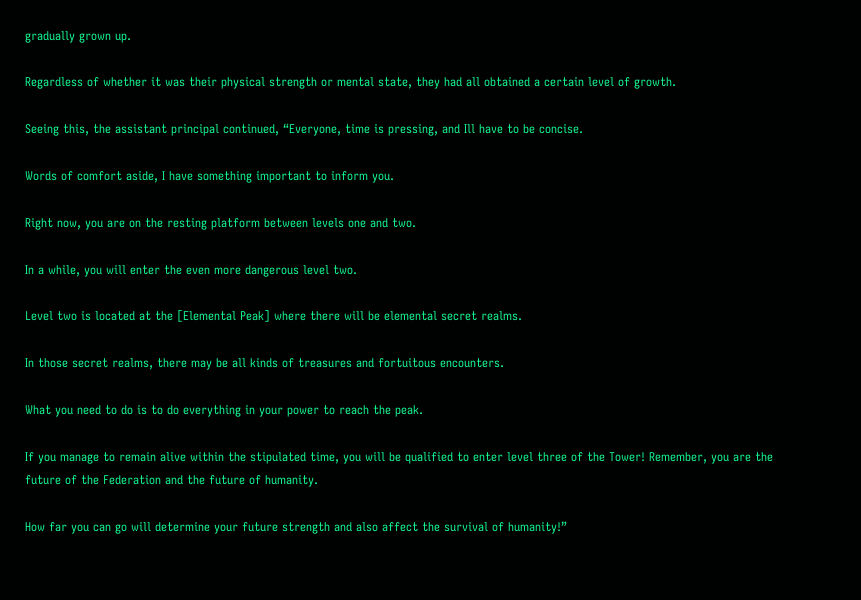gradually grown up.

Regardless of whether it was their physical strength or mental state, they had all obtained a certain level of growth.

Seeing this, the assistant principal continued, “Everyone, time is pressing, and Ill have to be concise.

Words of comfort aside, I have something important to inform you.

Right now, you are on the resting platform between levels one and two.

In a while, you will enter the even more dangerous level two.

Level two is located at the [Elemental Peak] where there will be elemental secret realms.

In those secret realms, there may be all kinds of treasures and fortuitous encounters.

What you need to do is to do everything in your power to reach the peak.

If you manage to remain alive within the stipulated time, you will be qualified to enter level three of the Tower! Remember, you are the future of the Federation and the future of humanity.

How far you can go will determine your future strength and also affect the survival of humanity!”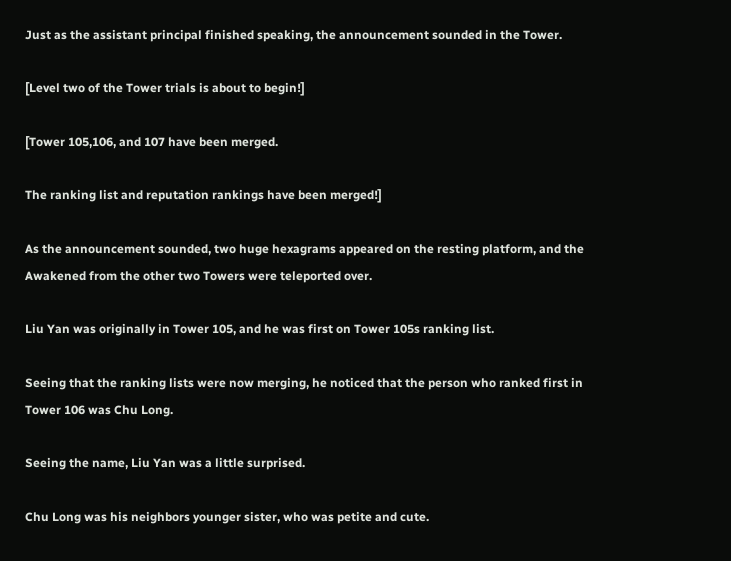Just as the assistant principal finished speaking, the announcement sounded in the Tower.

[Level two of the Tower trials is about to begin!]

[Tower 105,106, and 107 have been merged.

The ranking list and reputation rankings have been merged!]

As the announcement sounded, two huge hexagrams appeared on the resting platform, and the Awakened from the other two Towers were teleported over.

Liu Yan was originally in Tower 105, and he was first on Tower 105s ranking list.

Seeing that the ranking lists were now merging, he noticed that the person who ranked first in Tower 106 was Chu Long.

Seeing the name, Liu Yan was a little surprised.

Chu Long was his neighbors younger sister, who was petite and cute.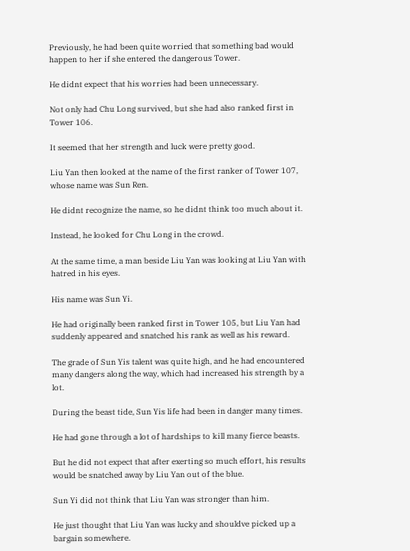Previously, he had been quite worried that something bad would happen to her if she entered the dangerous Tower.

He didnt expect that his worries had been unnecessary.

Not only had Chu Long survived, but she had also ranked first in Tower 106.

It seemed that her strength and luck were pretty good.

Liu Yan then looked at the name of the first ranker of Tower 107, whose name was Sun Ren.

He didnt recognize the name, so he didnt think too much about it.

Instead, he looked for Chu Long in the crowd.

At the same time, a man beside Liu Yan was looking at Liu Yan with hatred in his eyes.

His name was Sun Yi.

He had originally been ranked first in Tower 105, but Liu Yan had suddenly appeared and snatched his rank as well as his reward.

The grade of Sun Yis talent was quite high, and he had encountered many dangers along the way, which had increased his strength by a lot.

During the beast tide, Sun Yis life had been in danger many times.

He had gone through a lot of hardships to kill many fierce beasts.

But he did not expect that after exerting so much effort, his results would be snatched away by Liu Yan out of the blue.

Sun Yi did not think that Liu Yan was stronger than him.

He just thought that Liu Yan was lucky and shouldve picked up a bargain somewhere.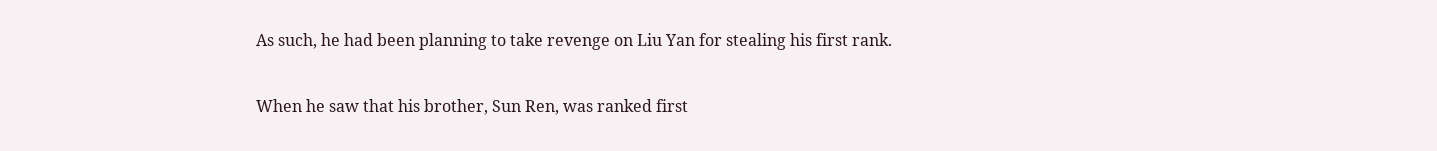As such, he had been planning to take revenge on Liu Yan for stealing his first rank.

When he saw that his brother, Sun Ren, was ranked first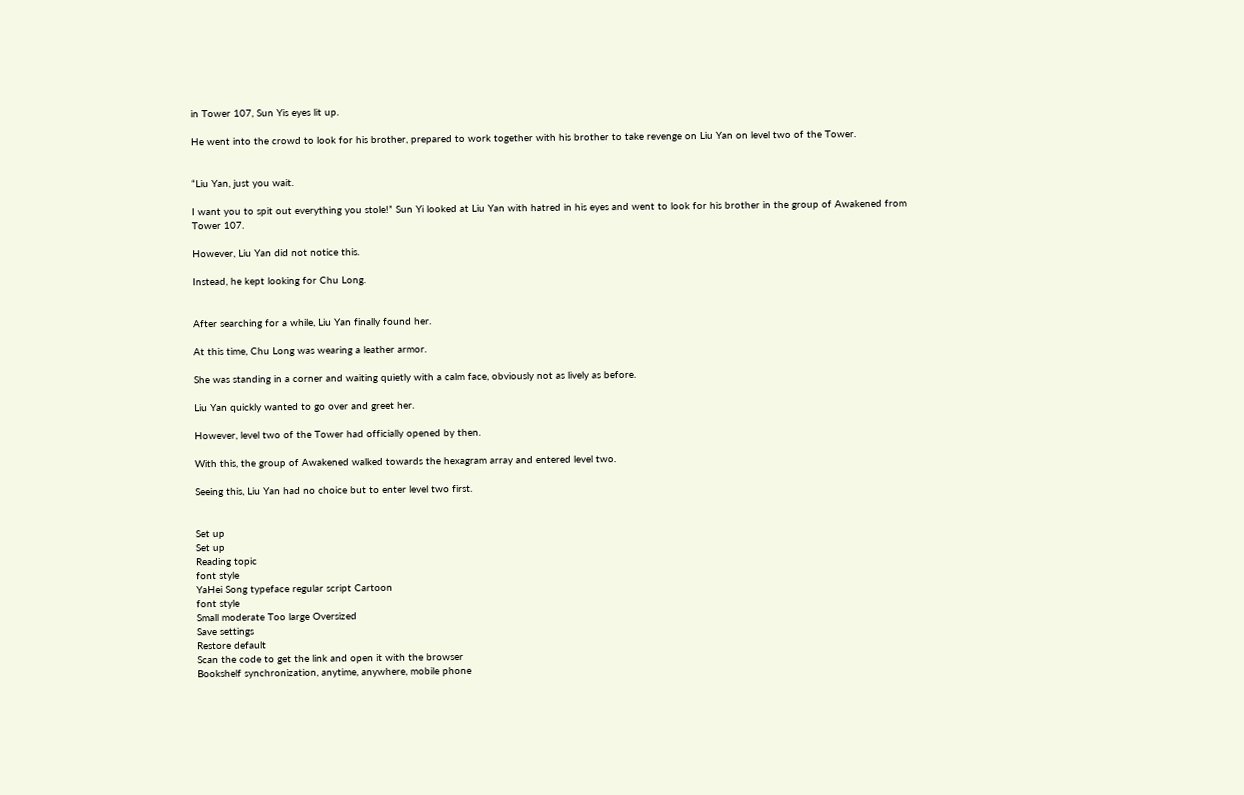in Tower 107, Sun Yis eyes lit up.

He went into the crowd to look for his brother, prepared to work together with his brother to take revenge on Liu Yan on level two of the Tower.


“Liu Yan, just you wait.

I want you to spit out everything you stole!” Sun Yi looked at Liu Yan with hatred in his eyes and went to look for his brother in the group of Awakened from Tower 107.

However, Liu Yan did not notice this.

Instead, he kept looking for Chu Long.


After searching for a while, Liu Yan finally found her.

At this time, Chu Long was wearing a leather armor.

She was standing in a corner and waiting quietly with a calm face, obviously not as lively as before.

Liu Yan quickly wanted to go over and greet her.

However, level two of the Tower had officially opened by then.

With this, the group of Awakened walked towards the hexagram array and entered level two.

Seeing this, Liu Yan had no choice but to enter level two first.


Set up
Set up
Reading topic
font style
YaHei Song typeface regular script Cartoon
font style
Small moderate Too large Oversized
Save settings
Restore default
Scan the code to get the link and open it with the browser
Bookshelf synchronization, anytime, anywhere, mobile phone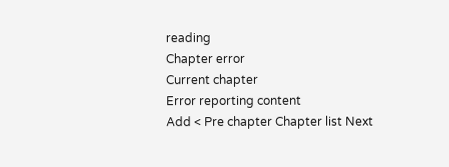reading
Chapter error
Current chapter
Error reporting content
Add < Pre chapter Chapter list Next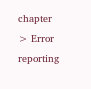chapter > Error reporting